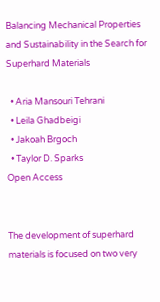Balancing Mechanical Properties and Sustainability in the Search for Superhard Materials

  • Aria Mansouri Tehrani
  • Leila Ghadbeigi
  • Jakoah Brgoch
  • Taylor D. Sparks
Open Access


The development of superhard materials is focused on two very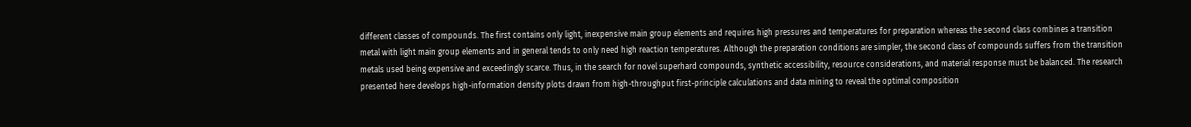different classes of compounds. The first contains only light, inexpensive main group elements and requires high pressures and temperatures for preparation whereas the second class combines a transition metal with light main group elements and in general tends to only need high reaction temperatures. Although the preparation conditions are simpler, the second class of compounds suffers from the transition metals used being expensive and exceedingly scarce. Thus, in the search for novel superhard compounds, synthetic accessibility, resource considerations, and material response must be balanced. The research presented here develops high-information density plots drawn from high-throughput first-principle calculations and data mining to reveal the optimal composition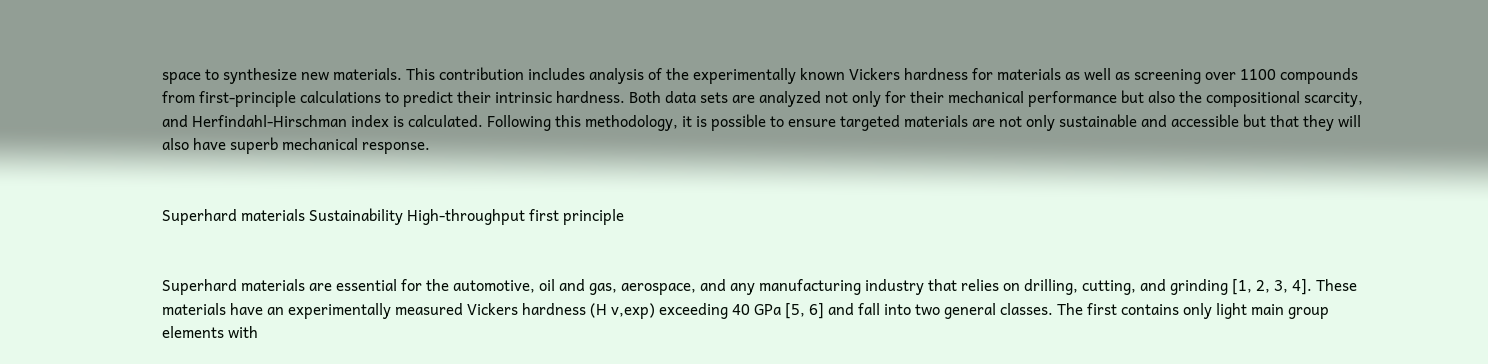space to synthesize new materials. This contribution includes analysis of the experimentally known Vickers hardness for materials as well as screening over 1100 compounds from first-principle calculations to predict their intrinsic hardness. Both data sets are analyzed not only for their mechanical performance but also the compositional scarcity, and Herfindahl-Hirschman index is calculated. Following this methodology, it is possible to ensure targeted materials are not only sustainable and accessible but that they will also have superb mechanical response.


Superhard materials Sustainability High-throughput first principle


Superhard materials are essential for the automotive, oil and gas, aerospace, and any manufacturing industry that relies on drilling, cutting, and grinding [1, 2, 3, 4]. These materials have an experimentally measured Vickers hardness (H v,exp) exceeding 40 GPa [5, 6] and fall into two general classes. The first contains only light main group elements with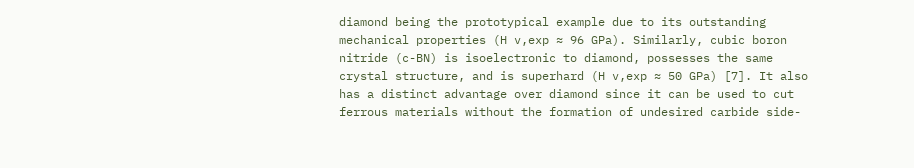diamond being the prototypical example due to its outstanding mechanical properties (H v,exp ≈ 96 GPa). Similarly, cubic boron nitride (c-BN) is isoelectronic to diamond, possesses the same crystal structure, and is superhard (H v,exp ≈ 50 GPa) [7]. It also has a distinct advantage over diamond since it can be used to cut ferrous materials without the formation of undesired carbide side-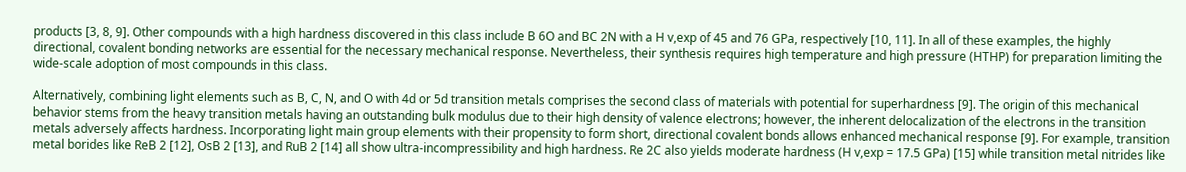products [3, 8, 9]. Other compounds with a high hardness discovered in this class include B 6O and BC 2N with a H v,exp of 45 and 76 GPa, respectively [10, 11]. In all of these examples, the highly directional, covalent bonding networks are essential for the necessary mechanical response. Nevertheless, their synthesis requires high temperature and high pressure (HTHP) for preparation limiting the wide-scale adoption of most compounds in this class.

Alternatively, combining light elements such as B, C, N, and O with 4d or 5d transition metals comprises the second class of materials with potential for superhardness [9]. The origin of this mechanical behavior stems from the heavy transition metals having an outstanding bulk modulus due to their high density of valence electrons; however, the inherent delocalization of the electrons in the transition metals adversely affects hardness. Incorporating light main group elements with their propensity to form short, directional covalent bonds allows enhanced mechanical response [9]. For example, transition metal borides like ReB 2 [12], OsB 2 [13], and RuB 2 [14] all show ultra-incompressibility and high hardness. Re 2C also yields moderate hardness (H v,exp = 17.5 GPa) [15] while transition metal nitrides like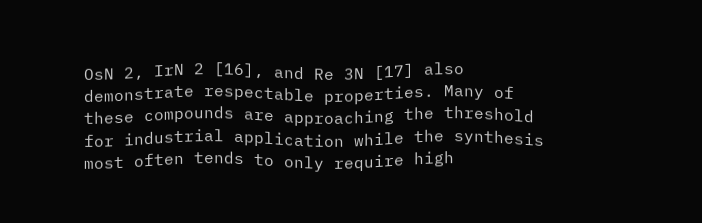OsN 2, IrN 2 [16], and Re 3N [17] also demonstrate respectable properties. Many of these compounds are approaching the threshold for industrial application while the synthesis most often tends to only require high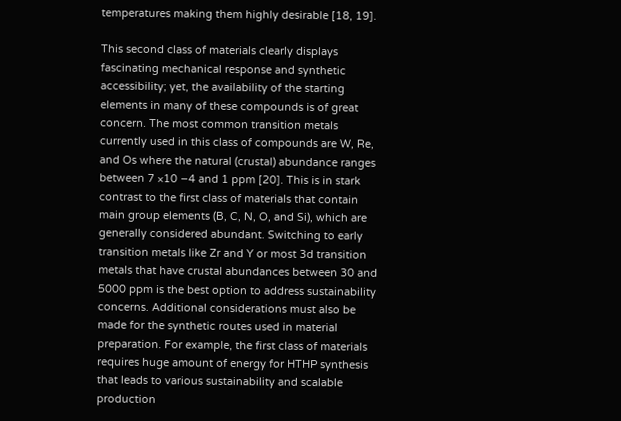temperatures making them highly desirable [18, 19].

This second class of materials clearly displays fascinating mechanical response and synthetic accessibility; yet, the availability of the starting elements in many of these compounds is of great concern. The most common transition metals currently used in this class of compounds are W, Re, and Os where the natural (crustal) abundance ranges between 7 ×10 −4 and 1 ppm [20]. This is in stark contrast to the first class of materials that contain main group elements (B, C, N, O, and Si), which are generally considered abundant. Switching to early transition metals like Zr and Y or most 3d transition metals that have crustal abundances between 30 and 5000 ppm is the best option to address sustainability concerns. Additional considerations must also be made for the synthetic routes used in material preparation. For example, the first class of materials requires huge amount of energy for HTHP synthesis that leads to various sustainability and scalable production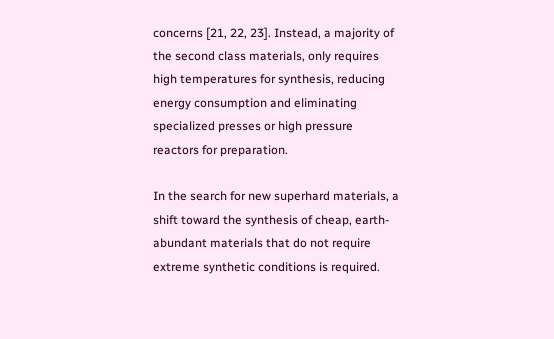concerns [21, 22, 23]. Instead, a majority of the second class materials, only requires high temperatures for synthesis, reducing energy consumption and eliminating specialized presses or high pressure reactors for preparation.

In the search for new superhard materials, a shift toward the synthesis of cheap, earth-abundant materials that do not require extreme synthetic conditions is required.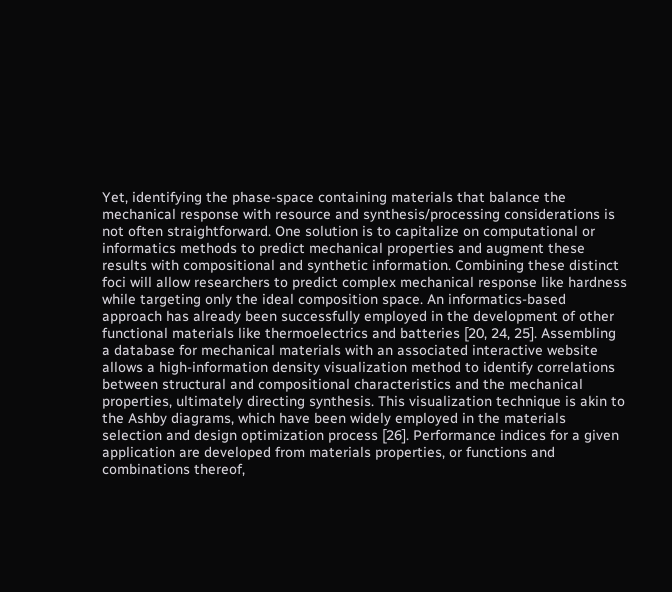Yet, identifying the phase-space containing materials that balance the mechanical response with resource and synthesis/processing considerations is not often straightforward. One solution is to capitalize on computational or informatics methods to predict mechanical properties and augment these results with compositional and synthetic information. Combining these distinct foci will allow researchers to predict complex mechanical response like hardness while targeting only the ideal composition space. An informatics-based approach has already been successfully employed in the development of other functional materials like thermoelectrics and batteries [20, 24, 25]. Assembling a database for mechanical materials with an associated interactive website allows a high-information density visualization method to identify correlations between structural and compositional characteristics and the mechanical properties, ultimately directing synthesis. This visualization technique is akin to the Ashby diagrams, which have been widely employed in the materials selection and design optimization process [26]. Performance indices for a given application are developed from materials properties, or functions and combinations thereof,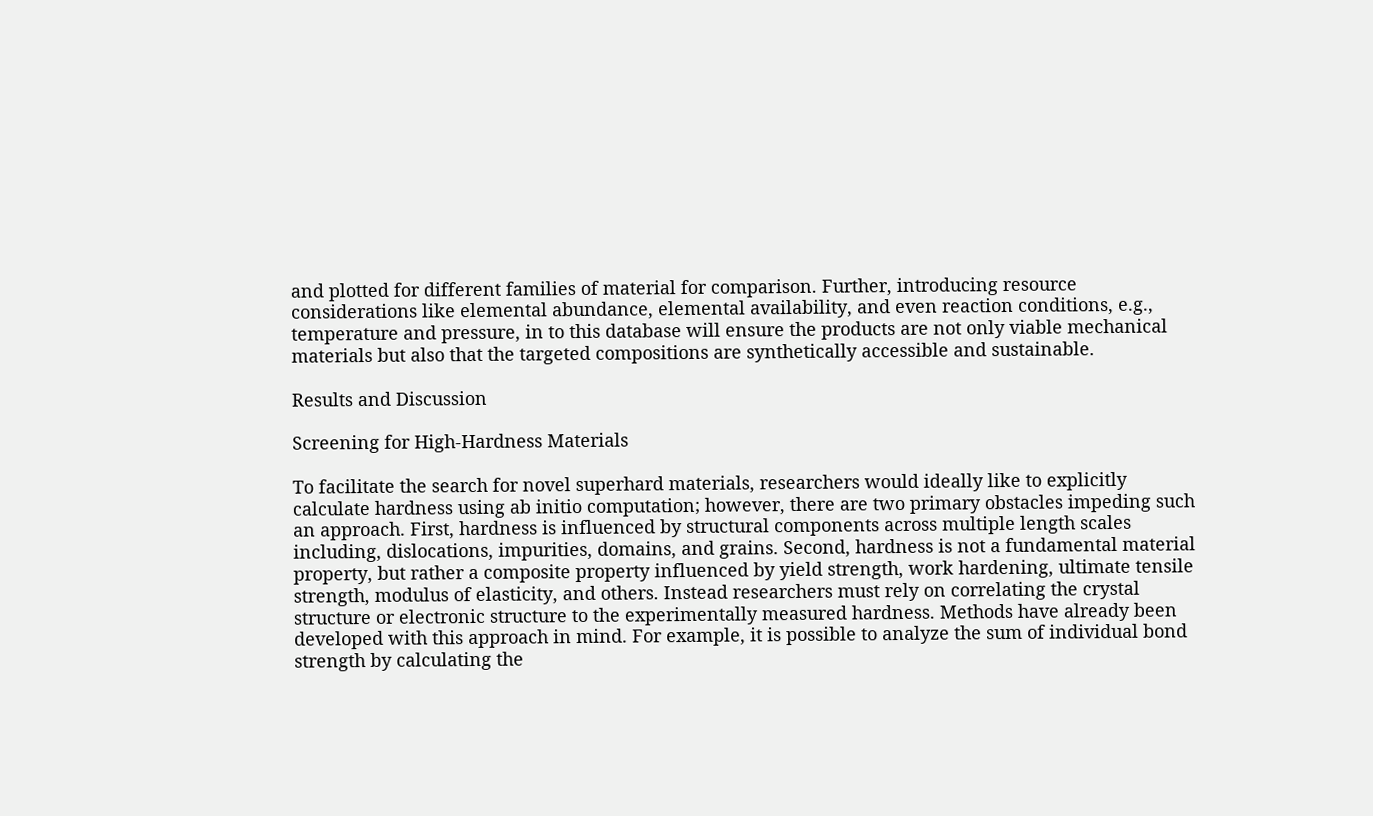and plotted for different families of material for comparison. Further, introducing resource considerations like elemental abundance, elemental availability, and even reaction conditions, e.g., temperature and pressure, in to this database will ensure the products are not only viable mechanical materials but also that the targeted compositions are synthetically accessible and sustainable.

Results and Discussion

Screening for High-Hardness Materials

To facilitate the search for novel superhard materials, researchers would ideally like to explicitly calculate hardness using ab initio computation; however, there are two primary obstacles impeding such an approach. First, hardness is influenced by structural components across multiple length scales including, dislocations, impurities, domains, and grains. Second, hardness is not a fundamental material property, but rather a composite property influenced by yield strength, work hardening, ultimate tensile strength, modulus of elasticity, and others. Instead researchers must rely on correlating the crystal structure or electronic structure to the experimentally measured hardness. Methods have already been developed with this approach in mind. For example, it is possible to analyze the sum of individual bond strength by calculating the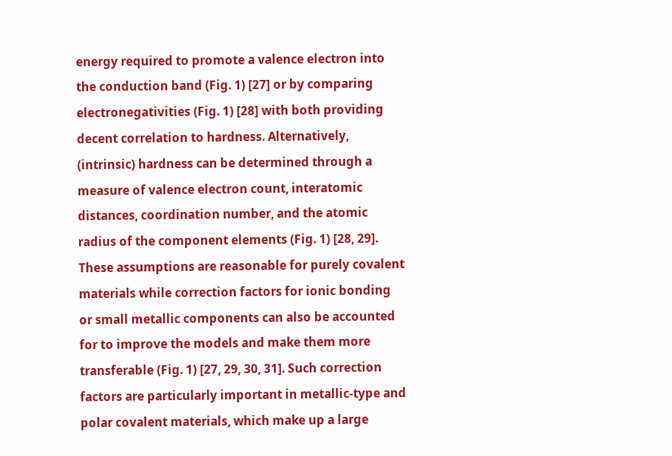energy required to promote a valence electron into the conduction band (Fig. 1) [27] or by comparing electronegativities (Fig. 1) [28] with both providing decent correlation to hardness. Alternatively, (intrinsic) hardness can be determined through a measure of valence electron count, interatomic distances, coordination number, and the atomic radius of the component elements (Fig. 1) [28, 29]. These assumptions are reasonable for purely covalent materials while correction factors for ionic bonding or small metallic components can also be accounted for to improve the models and make them more transferable (Fig. 1) [27, 29, 30, 31]. Such correction factors are particularly important in metallic-type and polar covalent materials, which make up a large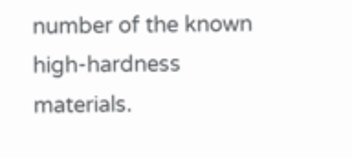number of the known high-hardness materials.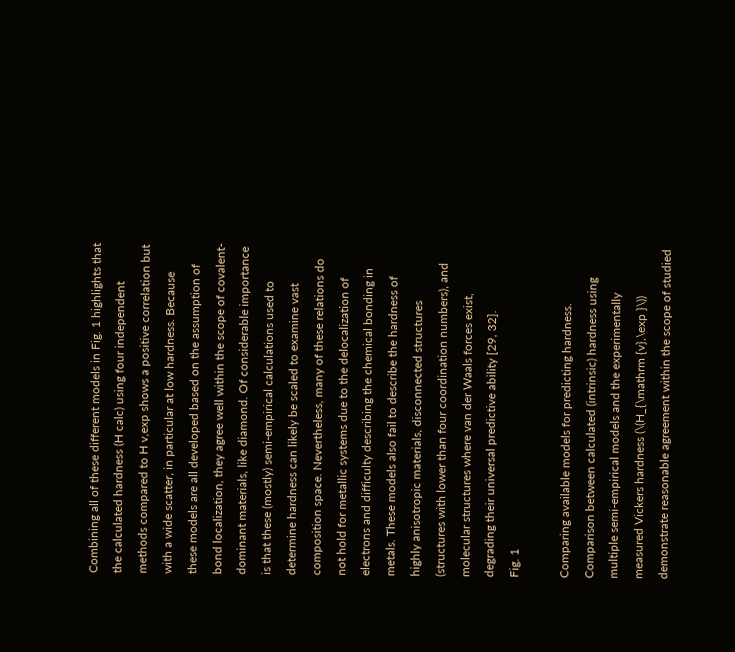Combining all of these different models in Fig. 1 highlights that the calculated hardness (H calc) using four independent methods compared to H v,exp shows a positive correlation but with a wide scatter, in particular at low hardness. Because these models are all developed based on the assumption of bond localization, they agree well within the scope of covalent-dominant materials, like diamond. Of considerable importance is that these (mostly) semi-empirical calculations used to determine hardness can likely be scaled to examine vast composition space. Nevertheless, many of these relations do not hold for metallic systems due to the delocalization of electrons and difficulty describing the chemical bonding in metals. These models also fail to describe the hardness of highly anisotropic materials, disconnected structures (structures with lower than four coordination numbers), and molecular structures where van der Waals forces exist, degrading their universal predictive ability [29, 32].
Fig. 1

Comparing available models for predicting hardness. Comparison between calculated (intrinsic) hardness using multiple semi-empirical models and the experimentally measured Vickers hardness (\(H_{\mathrm {v},\exp }\)) demonstrate reasonable agreement within the scope of studied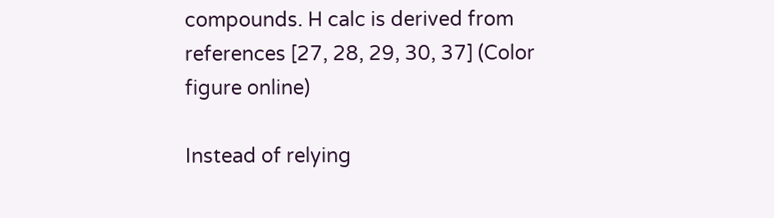compounds. H calc is derived from references [27, 28, 29, 30, 37] (Color figure online)

Instead of relying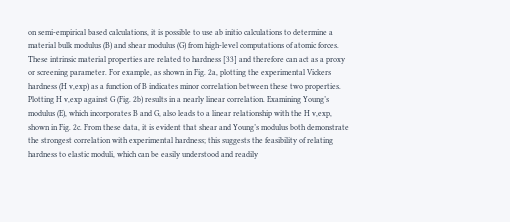on semi-empirical based calculations, it is possible to use ab initio calculations to determine a material bulk modulus (B) and shear modulus (G) from high-level computations of atomic forces. These intrinsic material properties are related to hardness [33] and therefore can act as a proxy or screening parameter. For example, as shown in Fig. 2a, plotting the experimental Vickers hardness (H v,exp) as a function of B indicates minor correlation between these two properties. Plotting H v,exp against G (Fig. 2b) results in a nearly linear correlation. Examining Young’s modulus (E), which incorporates B and G, also leads to a linear relationship with the H v,exp, shown in Fig. 2c. From these data, it is evident that shear and Young’s modulus both demonstrate the strongest correlation with experimental hardness; this suggests the feasibility of relating hardness to elastic moduli, which can be easily understood and readily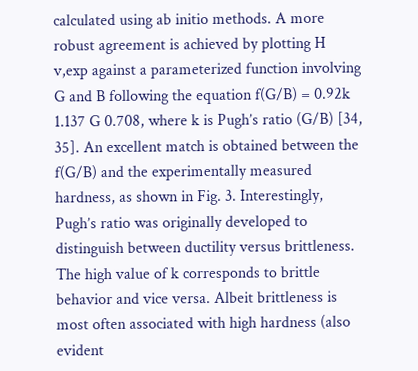calculated using ab initio methods. A more robust agreement is achieved by plotting H v,exp against a parameterized function involving G and B following the equation f(G/B) = 0.92k 1.137 G 0.708, where k is Pugh’s ratio (G/B) [34, 35]. An excellent match is obtained between the f(G/B) and the experimentally measured hardness, as shown in Fig. 3. Interestingly, Pugh’s ratio was originally developed to distinguish between ductility versus brittleness. The high value of k corresponds to brittle behavior and vice versa. Albeit brittleness is most often associated with high hardness (also evident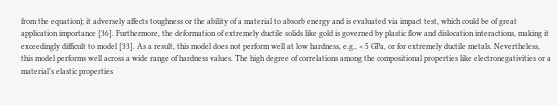from the equation); it adversely affects toughness or the ability of a material to absorb energy and is evaluated via impact test, which could be of great application importance [36]. Furthermore, the deformation of extremely ductile solids like gold is governed by plastic flow and dislocation interactions, making it exceedingly difficult to model [33]. As a result, this model does not perform well at low hardness, e.g., < 5 GPa, or for extremely ductile metals. Nevertheless, this model performs well across a wide range of hardness values. The high degree of correlations among the compositional properties like electronegativities or a material’s elastic properties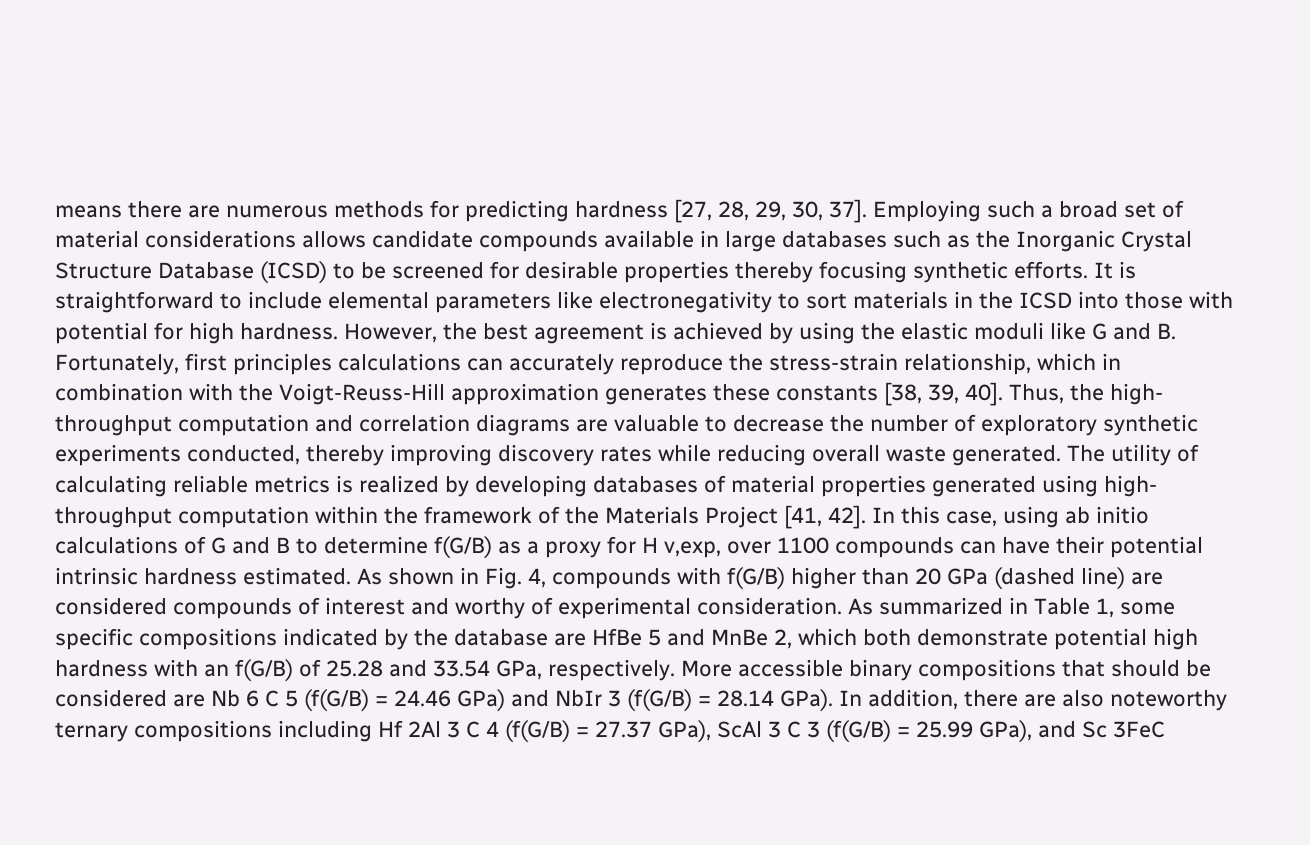means there are numerous methods for predicting hardness [27, 28, 29, 30, 37]. Employing such a broad set of material considerations allows candidate compounds available in large databases such as the Inorganic Crystal Structure Database (ICSD) to be screened for desirable properties thereby focusing synthetic efforts. It is straightforward to include elemental parameters like electronegativity to sort materials in the ICSD into those with potential for high hardness. However, the best agreement is achieved by using the elastic moduli like G and B. Fortunately, first principles calculations can accurately reproduce the stress-strain relationship, which in combination with the Voigt-Reuss-Hill approximation generates these constants [38, 39, 40]. Thus, the high-throughput computation and correlation diagrams are valuable to decrease the number of exploratory synthetic experiments conducted, thereby improving discovery rates while reducing overall waste generated. The utility of calculating reliable metrics is realized by developing databases of material properties generated using high-throughput computation within the framework of the Materials Project [41, 42]. In this case, using ab initio calculations of G and B to determine f(G/B) as a proxy for H v,exp, over 1100 compounds can have their potential intrinsic hardness estimated. As shown in Fig. 4, compounds with f(G/B) higher than 20 GPa (dashed line) are considered compounds of interest and worthy of experimental consideration. As summarized in Table 1, some specific compositions indicated by the database are HfBe 5 and MnBe 2, which both demonstrate potential high hardness with an f(G/B) of 25.28 and 33.54 GPa, respectively. More accessible binary compositions that should be considered are Nb 6 C 5 (f(G/B) = 24.46 GPa) and NbIr 3 (f(G/B) = 28.14 GPa). In addition, there are also noteworthy ternary compositions including Hf 2Al 3 C 4 (f(G/B) = 27.37 GPa), ScAl 3 C 3 (f(G/B) = 25.99 GPa), and Sc 3FeC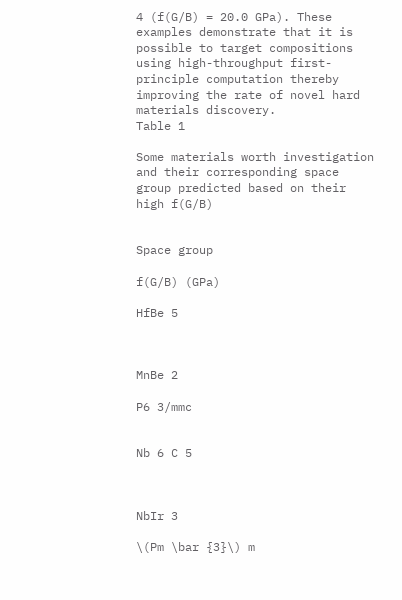4 (f(G/B) = 20.0 GPa). These examples demonstrate that it is possible to target compositions using high-throughput first-principle computation thereby improving the rate of novel hard materials discovery.
Table 1

Some materials worth investigation and their corresponding space group predicted based on their high f(G/B)


Space group

f(G/B) (GPa)

HfBe 5



MnBe 2

P6 3/mmc


Nb 6 C 5



NbIr 3

\(Pm \bar {3}\) m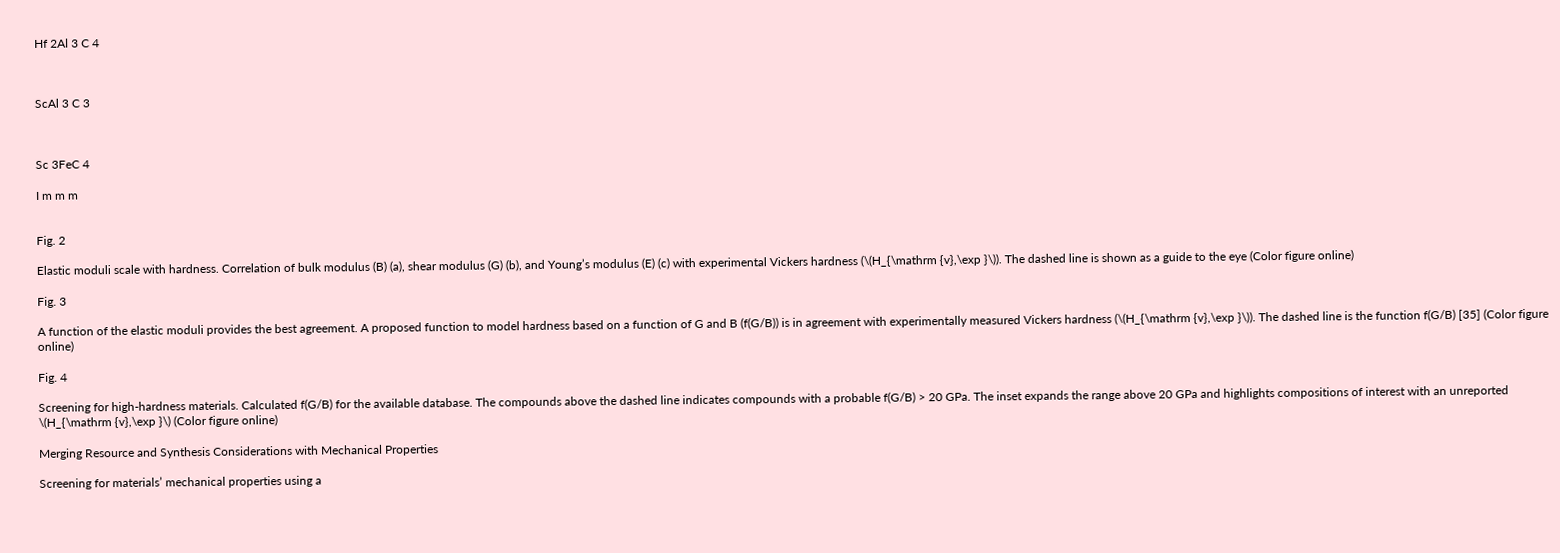Hf 2Al 3 C 4



ScAl 3 C 3



Sc 3FeC 4

I m m m


Fig. 2

Elastic moduli scale with hardness. Correlation of bulk modulus (B) (a), shear modulus (G) (b), and Young’s modulus (E) (c) with experimental Vickers hardness (\(H_{\mathrm {v},\exp }\)). The dashed line is shown as a guide to the eye (Color figure online)

Fig. 3

A function of the elastic moduli provides the best agreement. A proposed function to model hardness based on a function of G and B (f(G/B)) is in agreement with experimentally measured Vickers hardness (\(H_{\mathrm {v},\exp }\)). The dashed line is the function f(G/B) [35] (Color figure online)

Fig. 4

Screening for high-hardness materials. Calculated f(G/B) for the available database. The compounds above the dashed line indicates compounds with a probable f(G/B) > 20 GPa. The inset expands the range above 20 GPa and highlights compositions of interest with an unreported \(H_{\mathrm {v},\exp }\) (Color figure online)

Merging Resource and Synthesis Considerations with Mechanical Properties

Screening for materials’ mechanical properties using a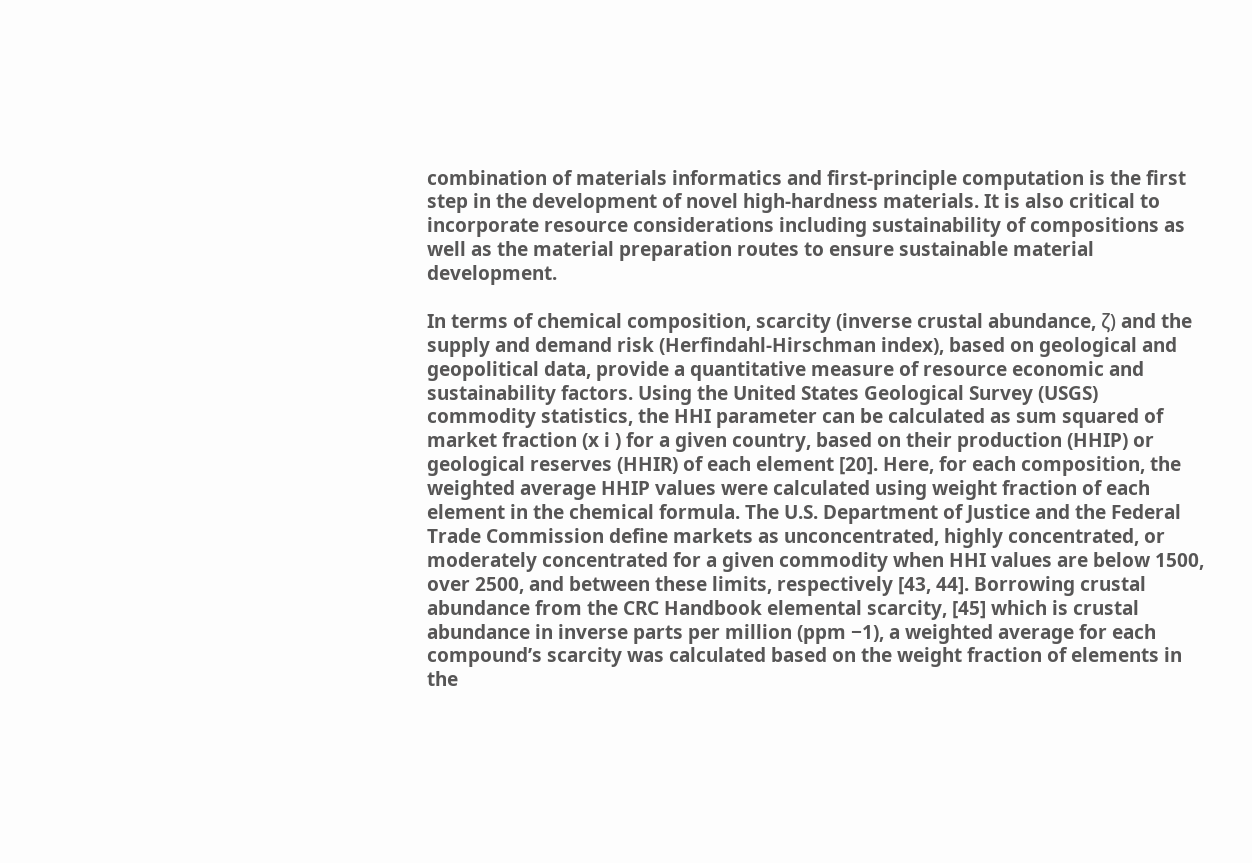combination of materials informatics and first-principle computation is the first step in the development of novel high-hardness materials. It is also critical to incorporate resource considerations including sustainability of compositions as well as the material preparation routes to ensure sustainable material development.

In terms of chemical composition, scarcity (inverse crustal abundance, ζ) and the supply and demand risk (Herfindahl-Hirschman index), based on geological and geopolitical data, provide a quantitative measure of resource economic and sustainability factors. Using the United States Geological Survey (USGS) commodity statistics, the HHI parameter can be calculated as sum squared of market fraction (x i ) for a given country, based on their production (HHIP) or geological reserves (HHIR) of each element [20]. Here, for each composition, the weighted average HHIP values were calculated using weight fraction of each element in the chemical formula. The U.S. Department of Justice and the Federal Trade Commission define markets as unconcentrated, highly concentrated, or moderately concentrated for a given commodity when HHI values are below 1500, over 2500, and between these limits, respectively [43, 44]. Borrowing crustal abundance from the CRC Handbook elemental scarcity, [45] which is crustal abundance in inverse parts per million (ppm −1), a weighted average for each compound’s scarcity was calculated based on the weight fraction of elements in the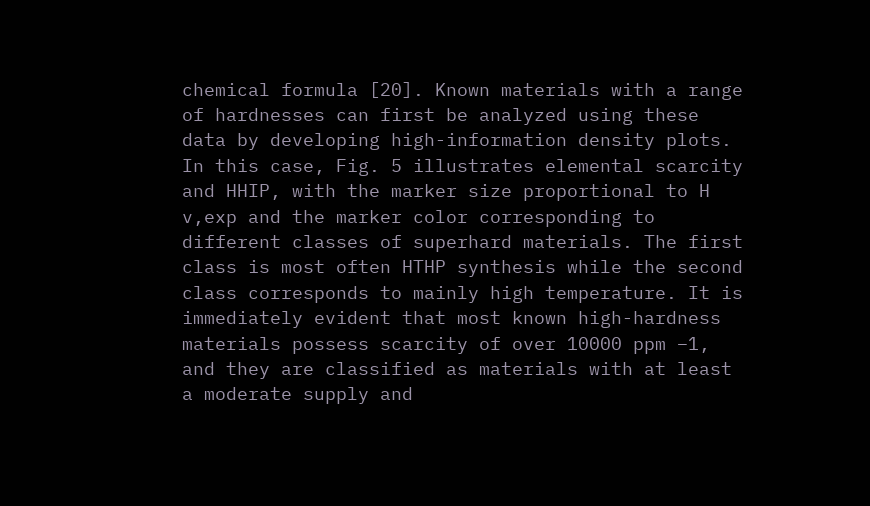chemical formula [20]. Known materials with a range of hardnesses can first be analyzed using these data by developing high-information density plots. In this case, Fig. 5 illustrates elemental scarcity and HHIP, with the marker size proportional to H v,exp and the marker color corresponding to different classes of superhard materials. The first class is most often HTHP synthesis while the second class corresponds to mainly high temperature. It is immediately evident that most known high-hardness materials possess scarcity of over 10000 ppm −1, and they are classified as materials with at least a moderate supply and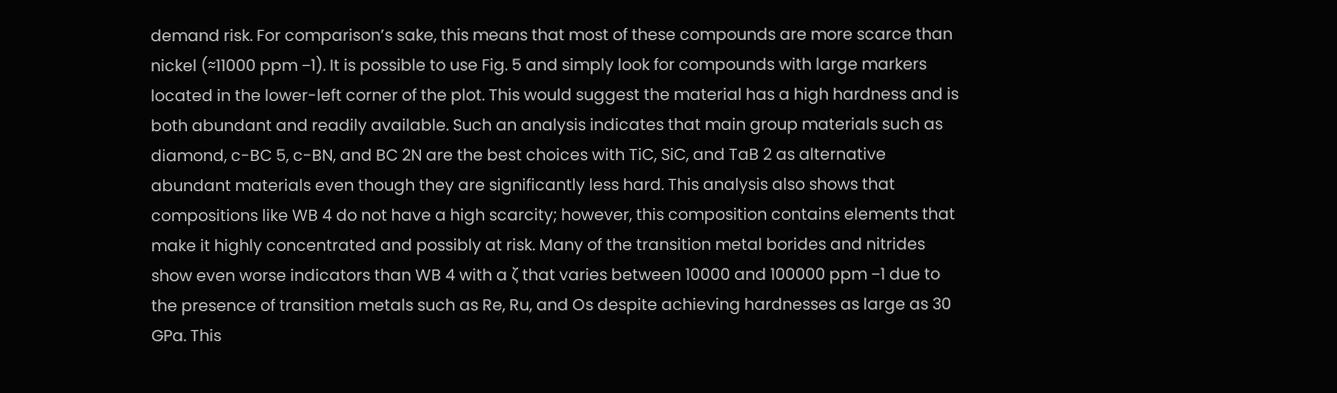demand risk. For comparison’s sake, this means that most of these compounds are more scarce than nickel (≈11000 ppm −1). It is possible to use Fig. 5 and simply look for compounds with large markers located in the lower-left corner of the plot. This would suggest the material has a high hardness and is both abundant and readily available. Such an analysis indicates that main group materials such as diamond, c-BC 5, c-BN, and BC 2N are the best choices with TiC, SiC, and TaB 2 as alternative abundant materials even though they are significantly less hard. This analysis also shows that compositions like WB 4 do not have a high scarcity; however, this composition contains elements that make it highly concentrated and possibly at risk. Many of the transition metal borides and nitrides show even worse indicators than WB 4 with a ζ that varies between 10000 and 100000 ppm −1 due to the presence of transition metals such as Re, Ru, and Os despite achieving hardnesses as large as 30 GPa. This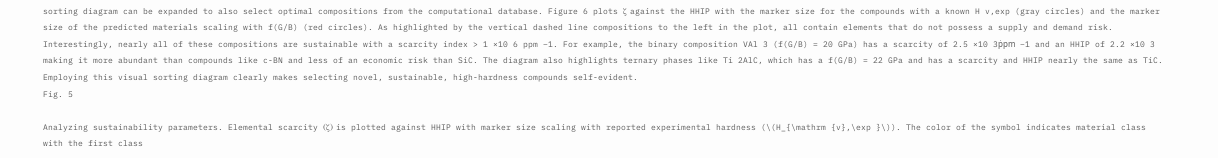sorting diagram can be expanded to also select optimal compositions from the computational database. Figure 6 plots ζ against the HHIP with the marker size for the compounds with a known H v,exp (gray circles) and the marker size of the predicted materials scaling with f(G/B) (red circles). As highlighted by the vertical dashed line compositions to the left in the plot, all contain elements that do not possess a supply and demand risk. Interestingly, nearly all of these compositions are sustainable with a scarcity index > 1 ×10 6 ppm −1. For example, the binary composition VAl 3 (f(G/B) = 20 GPa) has a scarcity of 2.5 ×10 3ṗpm −1 and an HHIP of 2.2 ×10 3 making it more abundant than compounds like c-BN and less of an economic risk than SiC. The diagram also highlights ternary phases like Ti 2AlC, which has a f(G/B) = 22 GPa and has a scarcity and HHIP nearly the same as TiC. Employing this visual sorting diagram clearly makes selecting novel, sustainable, high-hardness compounds self-evident.
Fig. 5

Analyzing sustainability parameters. Elemental scarcity (ζ) is plotted against HHIP with marker size scaling with reported experimental hardness (\(H_{\mathrm {v},\exp }\)). The color of the symbol indicates material class with the first class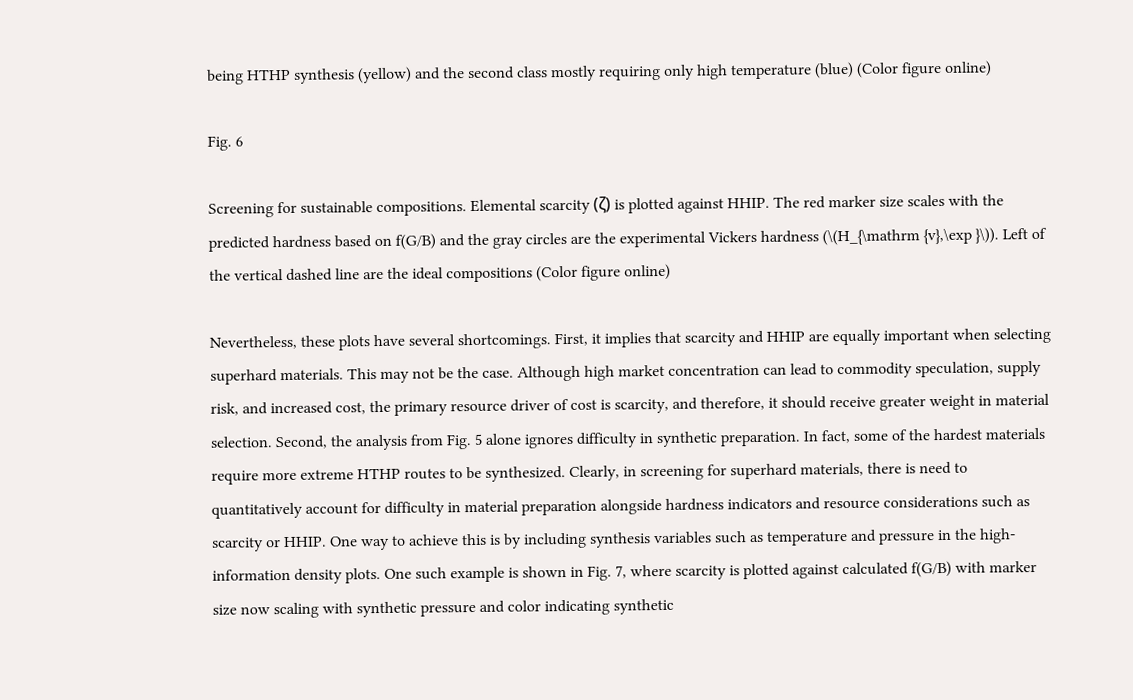being HTHP synthesis (yellow) and the second class mostly requiring only high temperature (blue) (Color figure online)

Fig. 6

Screening for sustainable compositions. Elemental scarcity (ζ) is plotted against HHIP. The red marker size scales with the predicted hardness based on f(G/B) and the gray circles are the experimental Vickers hardness (\(H_{\mathrm {v},\exp }\)). Left of the vertical dashed line are the ideal compositions (Color figure online)

Nevertheless, these plots have several shortcomings. First, it implies that scarcity and HHIP are equally important when selecting superhard materials. This may not be the case. Although high market concentration can lead to commodity speculation, supply risk, and increased cost, the primary resource driver of cost is scarcity, and therefore, it should receive greater weight in material selection. Second, the analysis from Fig. 5 alone ignores difficulty in synthetic preparation. In fact, some of the hardest materials require more extreme HTHP routes to be synthesized. Clearly, in screening for superhard materials, there is need to quantitatively account for difficulty in material preparation alongside hardness indicators and resource considerations such as scarcity or HHIP. One way to achieve this is by including synthesis variables such as temperature and pressure in the high-information density plots. One such example is shown in Fig. 7, where scarcity is plotted against calculated f(G/B) with marker size now scaling with synthetic pressure and color indicating synthetic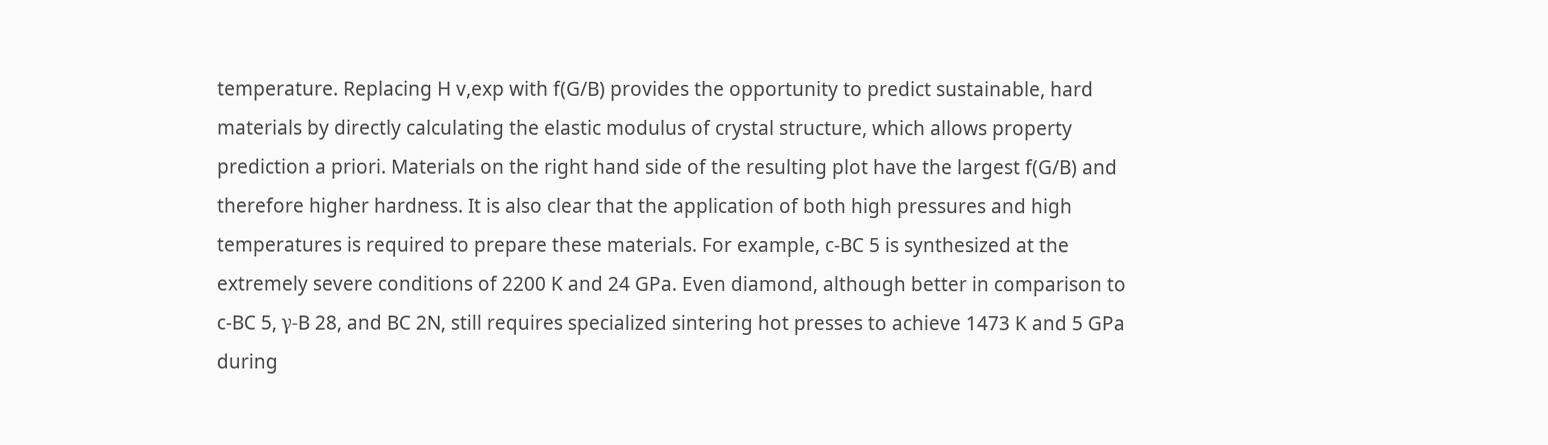temperature. Replacing H v,exp with f(G/B) provides the opportunity to predict sustainable, hard materials by directly calculating the elastic modulus of crystal structure, which allows property prediction a priori. Materials on the right hand side of the resulting plot have the largest f(G/B) and therefore higher hardness. It is also clear that the application of both high pressures and high temperatures is required to prepare these materials. For example, c-BC 5 is synthesized at the extremely severe conditions of 2200 K and 24 GPa. Even diamond, although better in comparison to c-BC 5, γ-B 28, and BC 2N, still requires specialized sintering hot presses to achieve 1473 K and 5 GPa during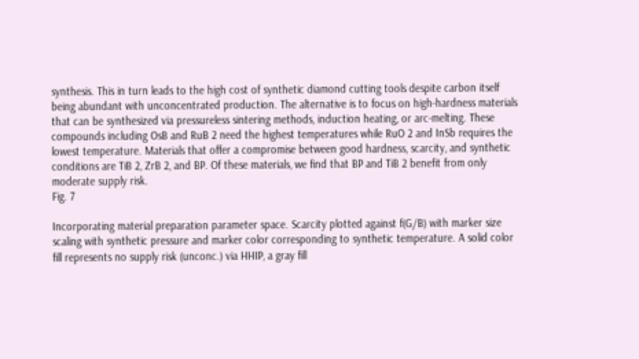synthesis. This in turn leads to the high cost of synthetic diamond cutting tools despite carbon itself being abundant with unconcentrated production. The alternative is to focus on high-hardness materials that can be synthesized via pressureless sintering methods, induction heating, or arc-melting. These compounds including OsB and RuB 2 need the highest temperatures while RuO 2 and InSb requires the lowest temperature. Materials that offer a compromise between good hardness, scarcity, and synthetic conditions are TiB 2, ZrB 2, and BP. Of these materials, we find that BP and TiB 2 benefit from only moderate supply risk.
Fig. 7

Incorporating material preparation parameter space. Scarcity plotted against f(G/B) with marker size scaling with synthetic pressure and marker color corresponding to synthetic temperature. A solid color fill represents no supply risk (unconc.) via HHIP, a gray fill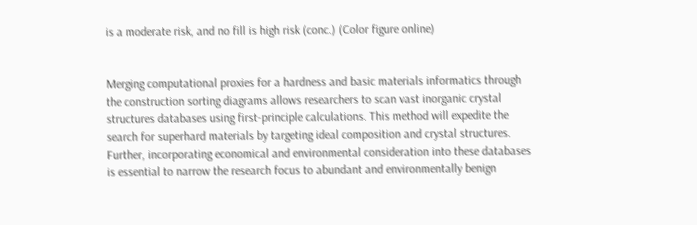is a moderate risk, and no fill is high risk (conc.) (Color figure online)


Merging computational proxies for a hardness and basic materials informatics through the construction sorting diagrams allows researchers to scan vast inorganic crystal structures databases using first-principle calculations. This method will expedite the search for superhard materials by targeting ideal composition and crystal structures. Further, incorporating economical and environmental consideration into these databases is essential to narrow the research focus to abundant and environmentally benign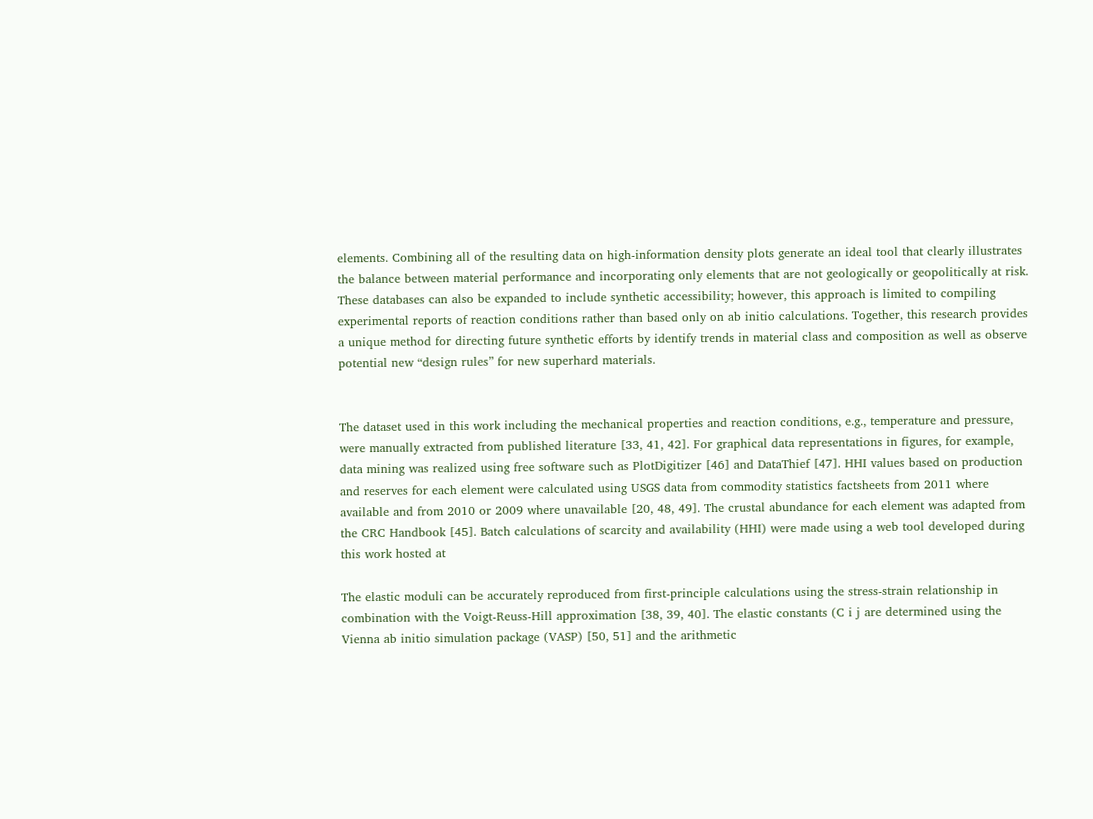elements. Combining all of the resulting data on high-information density plots generate an ideal tool that clearly illustrates the balance between material performance and incorporating only elements that are not geologically or geopolitically at risk. These databases can also be expanded to include synthetic accessibility; however, this approach is limited to compiling experimental reports of reaction conditions rather than based only on ab initio calculations. Together, this research provides a unique method for directing future synthetic efforts by identify trends in material class and composition as well as observe potential new “design rules” for new superhard materials.


The dataset used in this work including the mechanical properties and reaction conditions, e.g., temperature and pressure, were manually extracted from published literature [33, 41, 42]. For graphical data representations in figures, for example, data mining was realized using free software such as PlotDigitizer [46] and DataThief [47]. HHI values based on production and reserves for each element were calculated using USGS data from commodity statistics factsheets from 2011 where available and from 2010 or 2009 where unavailable [20, 48, 49]. The crustal abundance for each element was adapted from the CRC Handbook [45]. Batch calculations of scarcity and availability (HHI) were made using a web tool developed during this work hosted at

The elastic moduli can be accurately reproduced from first-principle calculations using the stress-strain relationship in combination with the Voigt-Reuss-Hill approximation [38, 39, 40]. The elastic constants (C i j are determined using the Vienna ab initio simulation package (VASP) [50, 51] and the arithmetic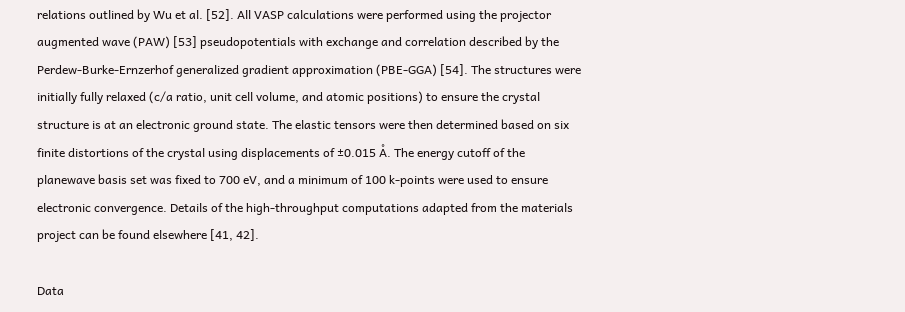relations outlined by Wu et al. [52]. All VASP calculations were performed using the projector augmented wave (PAW) [53] pseudopotentials with exchange and correlation described by the Perdew-Burke-Ernzerhof generalized gradient approximation (PBE-GGA) [54]. The structures were initially fully relaxed (c/a ratio, unit cell volume, and atomic positions) to ensure the crystal structure is at an electronic ground state. The elastic tensors were then determined based on six finite distortions of the crystal using displacements of ±0.015 Å. The energy cutoff of the planewave basis set was fixed to 700 eV, and a minimum of 100 k-points were used to ensure electronic convergence. Details of the high-throughput computations adapted from the materials project can be found elsewhere [41, 42].

Data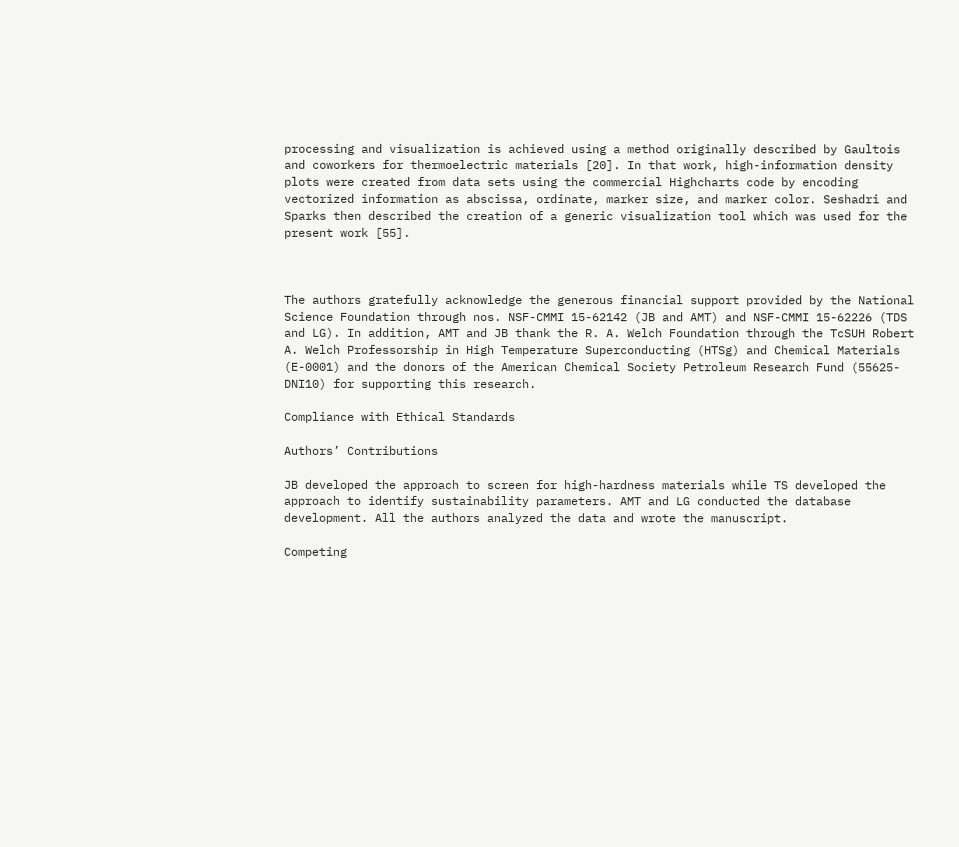processing and visualization is achieved using a method originally described by Gaultois and coworkers for thermoelectric materials [20]. In that work, high-information density plots were created from data sets using the commercial Highcharts code by encoding vectorized information as abscissa, ordinate, marker size, and marker color. Seshadri and Sparks then described the creation of a generic visualization tool which was used for the present work [55].



The authors gratefully acknowledge the generous financial support provided by the National Science Foundation through nos. NSF-CMMI 15-62142 (JB and AMT) and NSF-CMMI 15-62226 (TDS and LG). In addition, AMT and JB thank the R. A. Welch Foundation through the TcSUH Robert A. Welch Professorship in High Temperature Superconducting (HTSg) and Chemical Materials (E-0001) and the donors of the American Chemical Society Petroleum Research Fund (55625-DNI10) for supporting this research.

Compliance with Ethical Standards

Authors’ Contributions

JB developed the approach to screen for high-hardness materials while TS developed the approach to identify sustainability parameters. AMT and LG conducted the database development. All the authors analyzed the data and wrote the manuscript.

Competing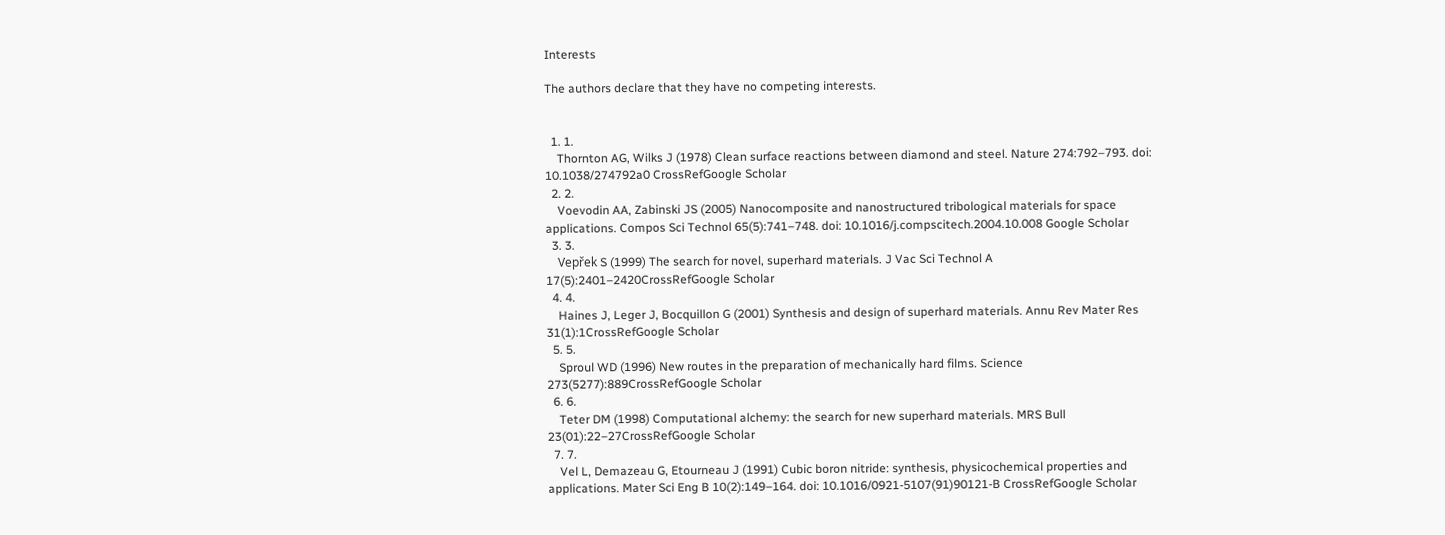Interests

The authors declare that they have no competing interests.


  1. 1.
    Thornton AG, Wilks J (1978) Clean surface reactions between diamond and steel. Nature 274:792–793. doi: 10.1038/274792a0 CrossRefGoogle Scholar
  2. 2.
    Voevodin AA, Zabinski JS (2005) Nanocomposite and nanostructured tribological materials for space applications. Compos Sci Technol 65(5):741–748. doi: 10.1016/j.compscitech.2004.10.008 Google Scholar
  3. 3.
    Vepřek S (1999) The search for novel, superhard materials. J Vac Sci Technol A 17(5):2401–2420CrossRefGoogle Scholar
  4. 4.
    Haines J, Leger J, Bocquillon G (2001) Synthesis and design of superhard materials. Annu Rev Mater Res 31(1):1CrossRefGoogle Scholar
  5. 5.
    Sproul WD (1996) New routes in the preparation of mechanically hard films. Science 273(5277):889CrossRefGoogle Scholar
  6. 6.
    Teter DM (1998) Computational alchemy: the search for new superhard materials. MRS Bull 23(01):22–27CrossRefGoogle Scholar
  7. 7.
    Vel L, Demazeau G, Etourneau J (1991) Cubic boron nitride: synthesis, physicochemical properties and applications. Mater Sci Eng B 10(2):149–164. doi: 10.1016/0921-5107(91)90121-B CrossRefGoogle Scholar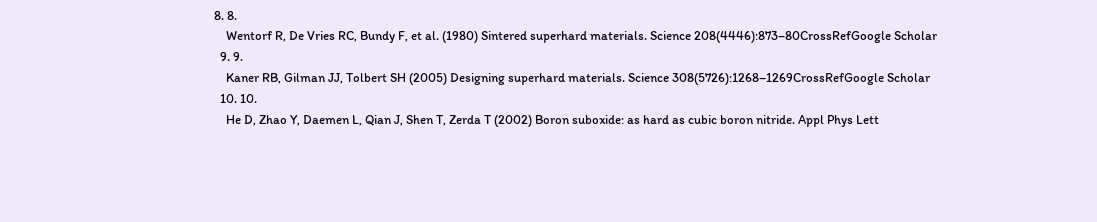8. 8.
    Wentorf R, De Vries RC, Bundy F, et al. (1980) Sintered superhard materials. Science 208(4446):873–80CrossRefGoogle Scholar
  9. 9.
    Kaner RB, Gilman JJ, Tolbert SH (2005) Designing superhard materials. Science 308(5726):1268–1269CrossRefGoogle Scholar
  10. 10.
    He D, Zhao Y, Daemen L, Qian J, Shen T, Zerda T (2002) Boron suboxide: as hard as cubic boron nitride. Appl Phys Lett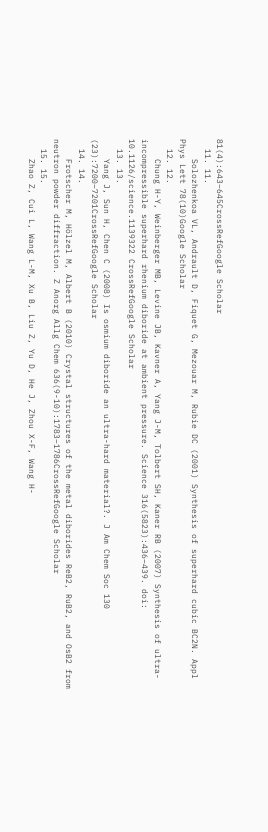81(4):643–645CrossRefGoogle Scholar
  11. 11.
    Solozhenkoa VL, Andrault D, Fiquet G, Mezouar M, Rubie DC (2001) Synthesis of superhard cubic BC2N. Appl Phys Lett 78(10)Google Scholar
  12. 12.
    Chung H-Y, Weinberger MB, Levine JB, Kavner A, Yang J-M, Tolbert SH, Kaner RB (2007) Synthesis of ultra-incompressible superhard rhenium diboride at ambient pressure. Science 316(5823):436–439. doi: 10.1126/science.1139322 CrossRefGoogle Scholar
  13. 13.
    Yang J, Sun H, Chen C (2008) Is osmium diboride an ultra-hard material?. J Am Chem Soc 130 (23):7200–7201CrossRefGoogle Scholar
  14. 14.
    Frotscher M, Hölzel M, Albert B (2010) Crystal structures of the metal diborides ReB2, RuB2, and OsB2 from neutron powder diffraction. Z Anorg Allg Chem 636(9-10):1783–1786CrossRefGoogle Scholar
  15. 15.
    Zhao Z, Cui L, Wang L-M, Xu B, Liu Z, Yu D, He J, Zhou X-F, Wang H-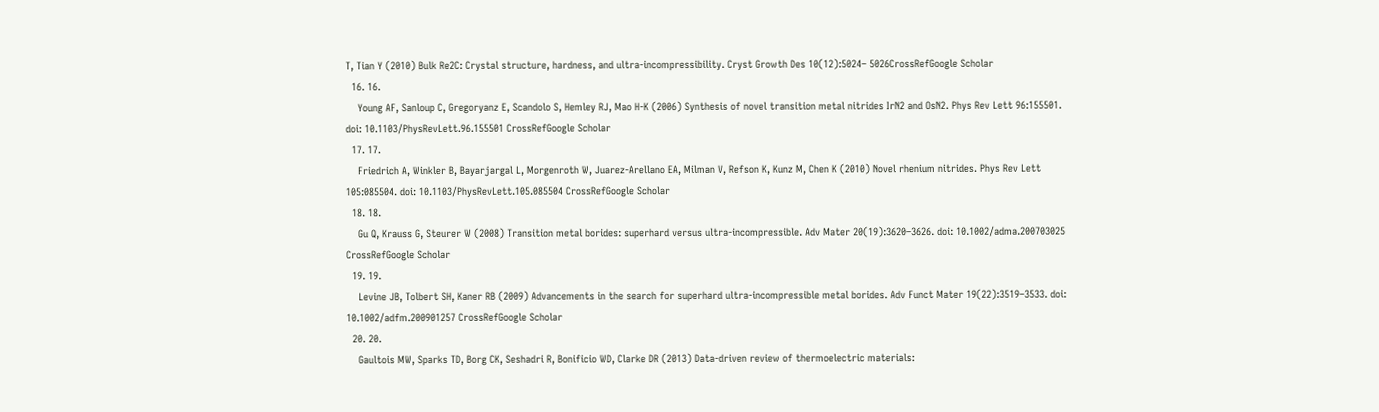T, Tian Y (2010) Bulk Re2C: Crystal structure, hardness, and ultra-incompressibility. Cryst Growth Des 10(12):5024– 5026CrossRefGoogle Scholar
  16. 16.
    Young AF, Sanloup C, Gregoryanz E, Scandolo S, Hemley RJ, Mao H-K (2006) Synthesis of novel transition metal nitrides IrN2 and OsN2. Phys Rev Lett 96:155501. doi: 10.1103/PhysRevLett.96.155501 CrossRefGoogle Scholar
  17. 17.
    Friedrich A, Winkler B, Bayarjargal L, Morgenroth W, Juarez-Arellano EA, Milman V, Refson K, Kunz M, Chen K (2010) Novel rhenium nitrides. Phys Rev Lett 105:085504. doi: 10.1103/PhysRevLett.105.085504 CrossRefGoogle Scholar
  18. 18.
    Gu Q, Krauss G, Steurer W (2008) Transition metal borides: superhard versus ultra-incompressible. Adv Mater 20(19):3620–3626. doi: 10.1002/adma.200703025 CrossRefGoogle Scholar
  19. 19.
    Levine JB, Tolbert SH, Kaner RB (2009) Advancements in the search for superhard ultra-incompressible metal borides. Adv Funct Mater 19(22):3519–3533. doi: 10.1002/adfm.200901257 CrossRefGoogle Scholar
  20. 20.
    Gaultois MW, Sparks TD, Borg CK, Seshadri R, Bonificio WD, Clarke DR (2013) Data-driven review of thermoelectric materials: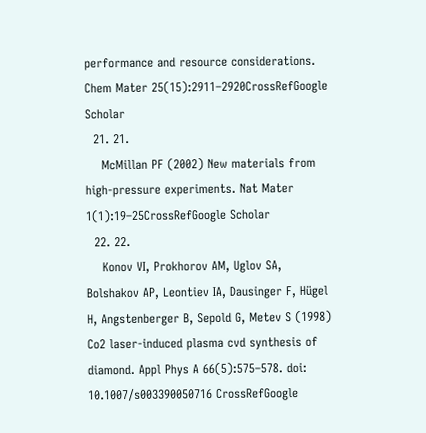performance and resource considerations. Chem Mater 25(15):2911–2920CrossRefGoogle Scholar
  21. 21.
    McMillan PF (2002) New materials from high-pressure experiments. Nat Mater 1(1):19–25CrossRefGoogle Scholar
  22. 22.
    Konov VI, Prokhorov AM, Uglov SA, Bolshakov AP, Leontiev IA, Dausinger F, Hügel H, Angstenberger B, Sepold G, Metev S (1998) Co2 laser-induced plasma cvd synthesis of diamond. Appl Phys A 66(5):575–578. doi: 10.1007/s003390050716 CrossRefGoogle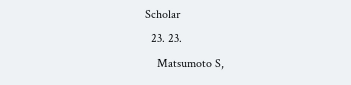Scholar
  23. 23.
    Matsumoto S,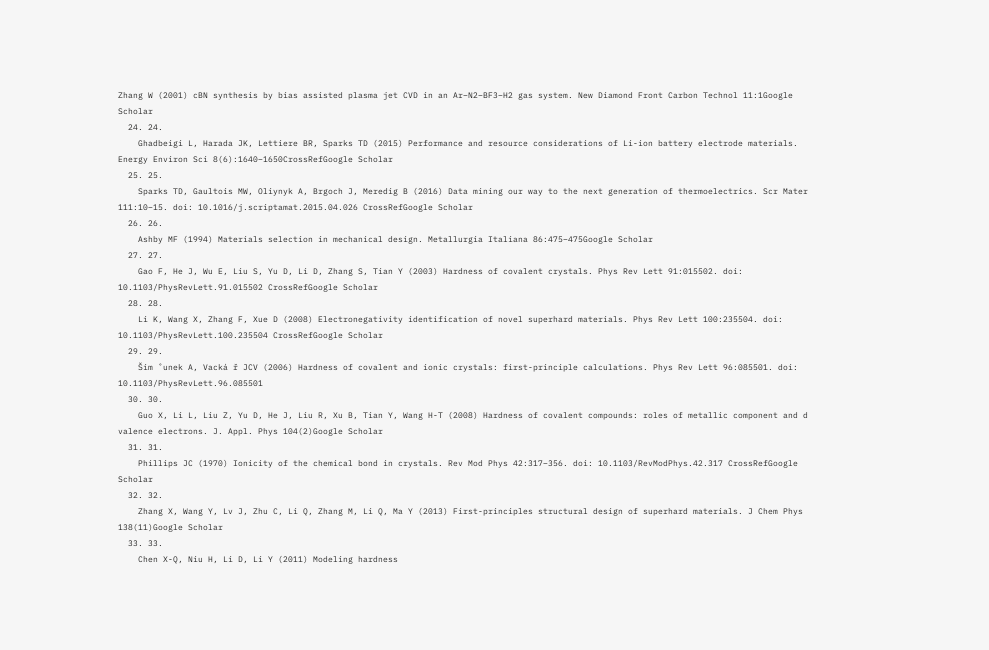Zhang W (2001) cBN synthesis by bias assisted plasma jet CVD in an Ar–N2–BF3–H2 gas system. New Diamond Front Carbon Technol 11:1Google Scholar
  24. 24.
    Ghadbeigi L, Harada JK, Lettiere BR, Sparks TD (2015) Performance and resource considerations of Li-ion battery electrode materials. Energy Environ Sci 8(6):1640–1650CrossRefGoogle Scholar
  25. 25.
    Sparks TD, Gaultois MW, Oliynyk A, Brgoch J, Meredig B (2016) Data mining our way to the next generation of thermoelectrics. Scr Mater 111:10–15. doi: 10.1016/j.scriptamat.2015.04.026 CrossRefGoogle Scholar
  26. 26.
    Ashby MF (1994) Materials selection in mechanical design. Metallurgia Italiana 86:475–475Google Scholar
  27. 27.
    Gao F, He J, Wu E, Liu S, Yu D, Li D, Zhang S, Tian Y (2003) Hardness of covalent crystals. Phys Rev Lett 91:015502. doi: 10.1103/PhysRevLett.91.015502 CrossRefGoogle Scholar
  28. 28.
    Li K, Wang X, Zhang F, Xue D (2008) Electronegativity identification of novel superhard materials. Phys Rev Lett 100:235504. doi: 10.1103/PhysRevLett.100.235504 CrossRefGoogle Scholar
  29. 29.
    Šim ˚unek A, Vacká ř JCV (2006) Hardness of covalent and ionic crystals: first-principle calculations. Phys Rev Lett 96:085501. doi: 10.1103/PhysRevLett.96.085501
  30. 30.
    Guo X, Li L, Liu Z, Yu D, He J, Liu R, Xu B, Tian Y, Wang H-T (2008) Hardness of covalent compounds: roles of metallic component and d valence electrons. J. Appl. Phys 104(2)Google Scholar
  31. 31.
    Phillips JC (1970) Ionicity of the chemical bond in crystals. Rev Mod Phys 42:317–356. doi: 10.1103/RevModPhys.42.317 CrossRefGoogle Scholar
  32. 32.
    Zhang X, Wang Y, Lv J, Zhu C, Li Q, Zhang M, Li Q, Ma Y (2013) First-principles structural design of superhard materials. J Chem Phys 138(11)Google Scholar
  33. 33.
    Chen X-Q, Niu H, Li D, Li Y (2011) Modeling hardness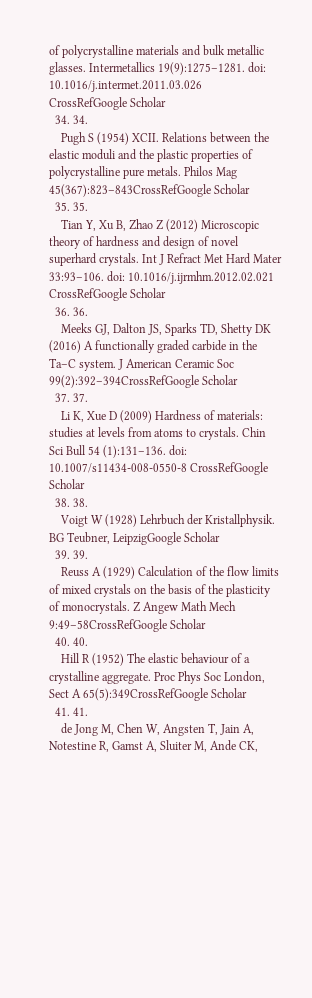of polycrystalline materials and bulk metallic glasses. Intermetallics 19(9):1275–1281. doi: 10.1016/j.intermet.2011.03.026 CrossRefGoogle Scholar
  34. 34.
    Pugh S (1954) XCII. Relations between the elastic moduli and the plastic properties of polycrystalline pure metals. Philos Mag 45(367):823–843CrossRefGoogle Scholar
  35. 35.
    Tian Y, Xu B, Zhao Z (2012) Microscopic theory of hardness and design of novel superhard crystals. Int J Refract Met Hard Mater 33:93–106. doi: 10.1016/j.ijrmhm.2012.02.021 CrossRefGoogle Scholar
  36. 36.
    Meeks GJ, Dalton JS, Sparks TD, Shetty DK (2016) A functionally graded carbide in the Ta–C system. J American Ceramic Soc 99(2):392–394CrossRefGoogle Scholar
  37. 37.
    Li K, Xue D (2009) Hardness of materials: studies at levels from atoms to crystals. Chin Sci Bull 54 (1):131–136. doi: 10.1007/s11434-008-0550-8 CrossRefGoogle Scholar
  38. 38.
    Voigt W (1928) Lehrbuch der Kristallphysik. BG Teubner, LeipzigGoogle Scholar
  39. 39.
    Reuss A (1929) Calculation of the flow limits of mixed crystals on the basis of the plasticity of monocrystals. Z Angew Math Mech 9:49–58CrossRefGoogle Scholar
  40. 40.
    Hill R (1952) The elastic behaviour of a crystalline aggregate. Proc Phys Soc London, Sect A 65(5):349CrossRefGoogle Scholar
  41. 41.
    de Jong M, Chen W, Angsten T, Jain A, Notestine R, Gamst A, Sluiter M, Ande CK,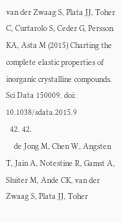van der Zwaag S, Plata JJ, Toher C, Curtarolo S, Ceder G, Persson KA, Asta M (2015) Charting the complete elastic properties of inorganic crystalline compounds. Sci Data 150009. doi: 10.1038/sdata.2015.9
  42. 42.
    de Jong M, Chen W, Angsten T, Jain A, Notestine R, Gamst A, Sluiter M, Ande CK, van der Zwaag S, Plata JJ, Toher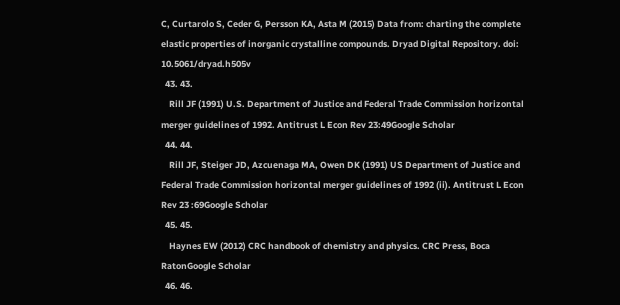C, Curtarolo S, Ceder G, Persson KA, Asta M (2015) Data from: charting the complete elastic properties of inorganic crystalline compounds. Dryad Digital Repository. doi: 10.5061/dryad.h505v
  43. 43.
    Rill JF (1991) U.S. Department of Justice and Federal Trade Commission horizontal merger guidelines of 1992. Antitrust L Econ Rev 23:49Google Scholar
  44. 44.
    Rill JF, Steiger JD, Azcuenaga MA, Owen DK (1991) US Department of Justice and Federal Trade Commission horizontal merger guidelines of 1992 (ii). Antitrust L Econ Rev 23 :69Google Scholar
  45. 45.
    Haynes EW (2012) CRC handbook of chemistry and physics. CRC Press, Boca RatonGoogle Scholar
  46. 46.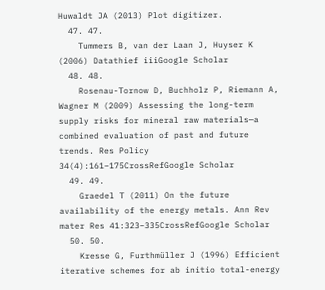Huwaldt JA (2013) Plot digitizer.
  47. 47.
    Tummers B, van der Laan J, Huyser K (2006) Datathief iiiGoogle Scholar
  48. 48.
    Rosenau-Tornow D, Buchholz P, Riemann A, Wagner M (2009) Assessing the long-term supply risks for mineral raw materials—a combined evaluation of past and future trends. Res Policy 34(4):161–175CrossRefGoogle Scholar
  49. 49.
    Graedel T (2011) On the future availability of the energy metals. Ann Rev mater Res 41:323–335CrossRefGoogle Scholar
  50. 50.
    Kresse G, Furthmüller J (1996) Efficient iterative schemes for ab initio total-energy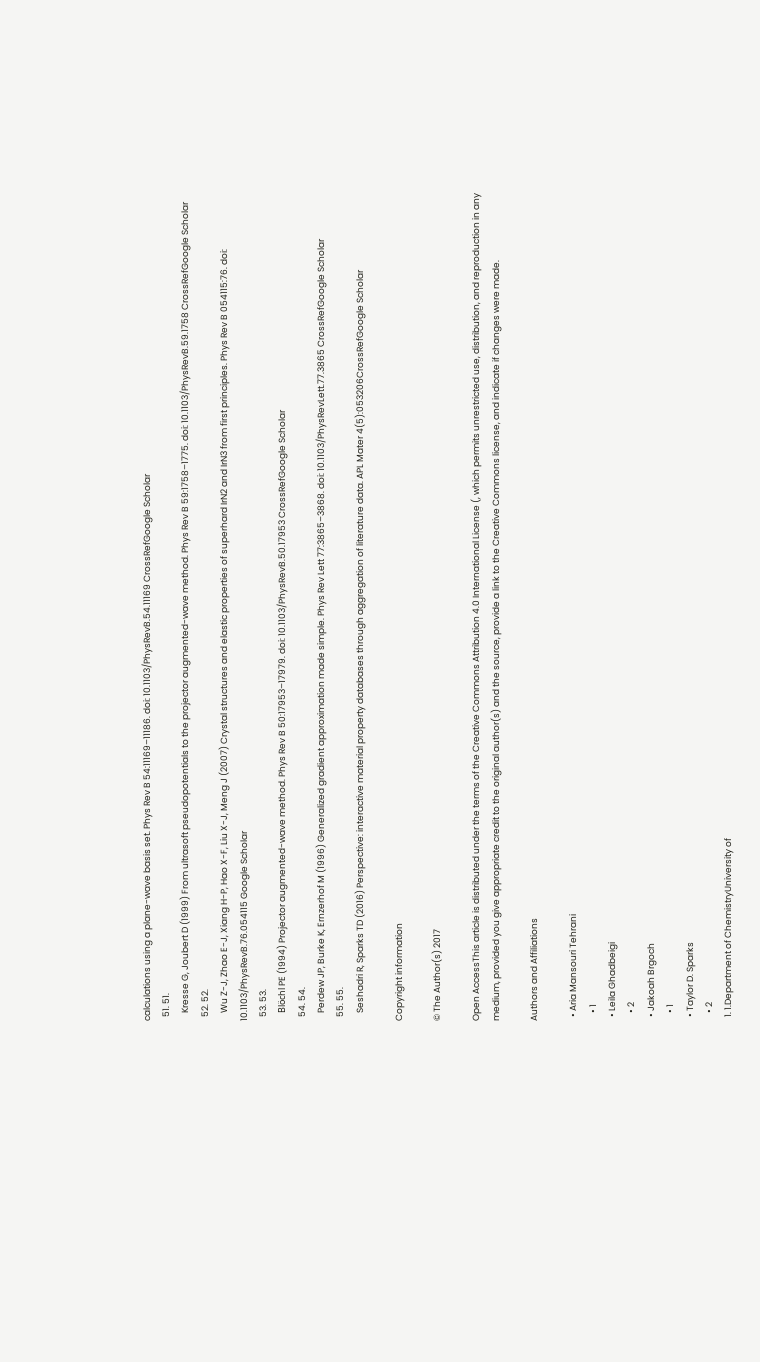calculations using a plane-wave basis set. Phys Rev B 54:11169–11186. doi: 10.1103/PhysRevB.54.11169 CrossRefGoogle Scholar
  51. 51.
    Kresse G, Joubert D (1999) From ultrasoft pseudopotentials to the projector augmented-wave method. Phys Rev B 59:1758–1775. doi: 10.1103/PhysRevB.59.1758 CrossRefGoogle Scholar
  52. 52.
    Wu Z-J, Zhao E-J, Xiang H-P, Hao X-F, Liu X-J, Meng J (2007) Crystal structures and elastic properties of superhard IrN2 and IrN3 from first principles. Phys Rev B 054115:76. doi: 10.1103/PhysRevB.76.054115 Google Scholar
  53. 53.
    Blöchl PE (1994) Projector augmented-wave method. Phys Rev B 50:17953–17979. doi: 10.1103/PhysRevB.50.17953 CrossRefGoogle Scholar
  54. 54.
    Perdew JP, Burke K, Ernzerhof M (1996) Generalized gradient approximation made simple. Phys Rev Lett 77:3865–3868. doi: 10.1103/PhysRevLett.77.3865 CrossRefGoogle Scholar
  55. 55.
    Seshadri R, Sparks TD (2016) Perspective: interactive material property databases through aggregation of literature data. APL Mater 4(5):053206CrossRefGoogle Scholar

Copyright information

© The Author(s) 2017

Open AccessThis article is distributed under the terms of the Creative Commons Attribution 4.0 International License (, which permits unrestricted use, distribution, and reproduction in any medium, provided you give appropriate credit to the original author(s) and the source, provide a link to the Creative Commons license, and indicate if changes were made.

Authors and Affiliations

  • Aria Mansouri Tehrani
    • 1
  • Leila Ghadbeigi
    • 2
  • Jakoah Brgoch
    • 1
  • Taylor D. Sparks
    • 2
  1. 1.Department of ChemistryUniversity of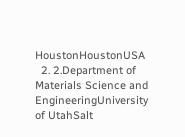HoustonHoustonUSA
  2. 2.Department of Materials Science and EngineeringUniversity of UtahSalt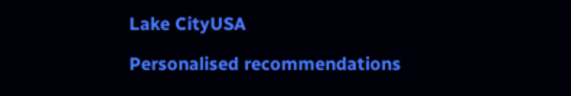Lake CityUSA

Personalised recommendations